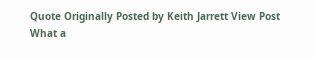Quote Originally Posted by Keith Jarrett View Post
What a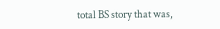total BS story that was,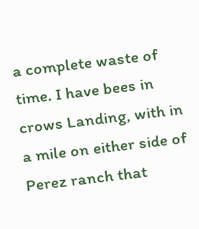a complete waste of time. I have bees in crows Landing, with in a mile on either side of Perez ranch that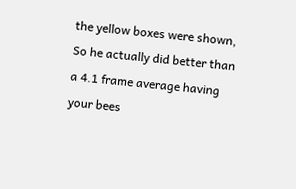the yellow boxes were shown,
So he actually did better than a 4.1 frame average having your bees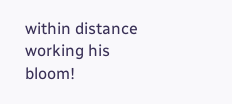within distance working his bloom!